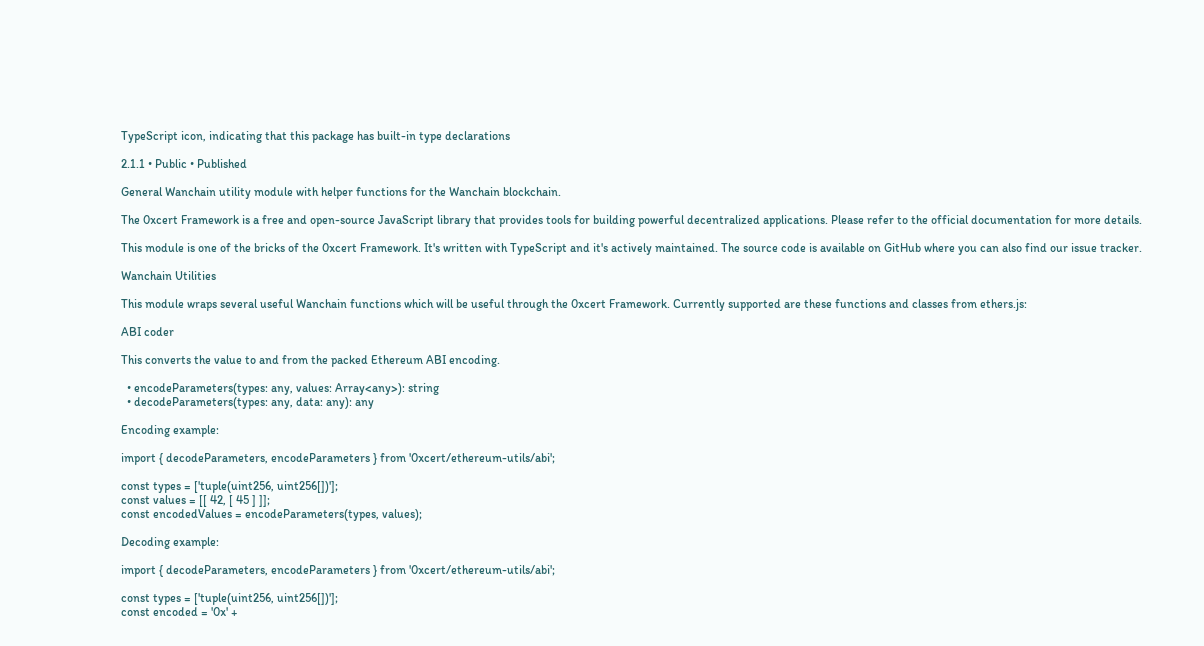TypeScript icon, indicating that this package has built-in type declarations

2.1.1 • Public • Published

General Wanchain utility module with helper functions for the Wanchain blockchain.

The 0xcert Framework is a free and open-source JavaScript library that provides tools for building powerful decentralized applications. Please refer to the official documentation for more details.

This module is one of the bricks of the 0xcert Framework. It's written with TypeScript and it's actively maintained. The source code is available on GitHub where you can also find our issue tracker.

Wanchain Utilities

This module wraps several useful Wanchain functions which will be useful through the 0xcert Framework. Currently supported are these functions and classes from ethers.js:

ABI coder

This converts the value to and from the packed Ethereum ABI encoding.

  • encodeParameters(types: any, values: Array<any>): string
  • decodeParameters(types: any, data: any): any

Encoding example:

import { decodeParameters, encodeParameters } from '0xcert/ethereum-utils/abi';

const types = ['tuple(uint256, uint256[])'];
const values = [[ 42, [ 45 ] ]];
const encodedValues = encodeParameters(types, values);

Decoding example:

import { decodeParameters, encodeParameters } from '0xcert/ethereum-utils/abi';

const types = ['tuple(uint256, uint256[])'];
const encoded = '0x' +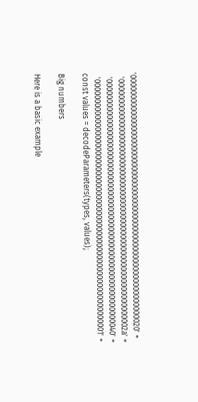'0000000000000000000000000000000000000000000000000000000000000020' +
  '000000000000000000000000000000000000000000000000000000000000002a' +
  '0000000000000000000000000000000000000000000000000000000000000040' +
  '0000000000000000000000000000000000000000000000000000000000000001' +
const values = decodeParameters(types, values);

Big numbers

Here is a basic example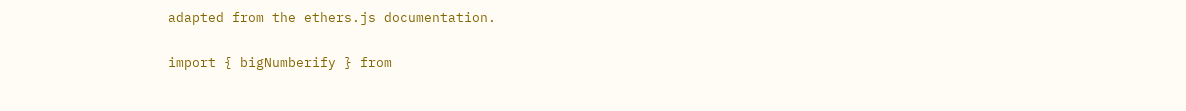adapted from the ethers.js documentation.

import { bigNumberify } from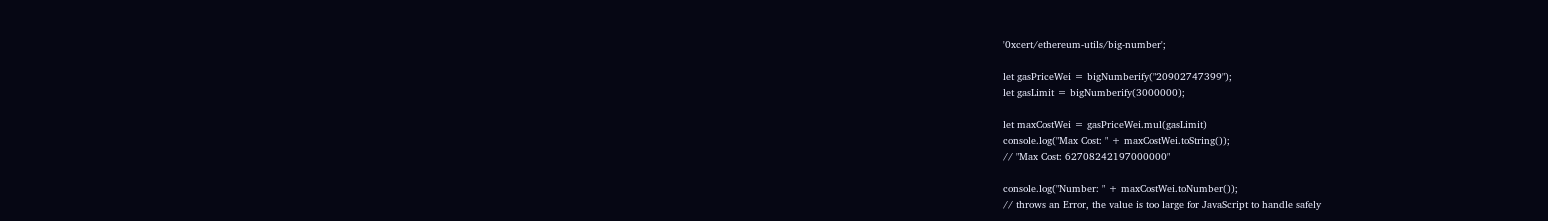'0xcert/ethereum-utils/big-number';

let gasPriceWei = bigNumberify("20902747399");
let gasLimit = bigNumberify(3000000);

let maxCostWei = gasPriceWei.mul(gasLimit)
console.log("Max Cost: " + maxCostWei.toString());
// "Max Cost: 62708242197000000"

console.log("Number: " + maxCostWei.toNumber());
// throws an Error, the value is too large for JavaScript to handle safely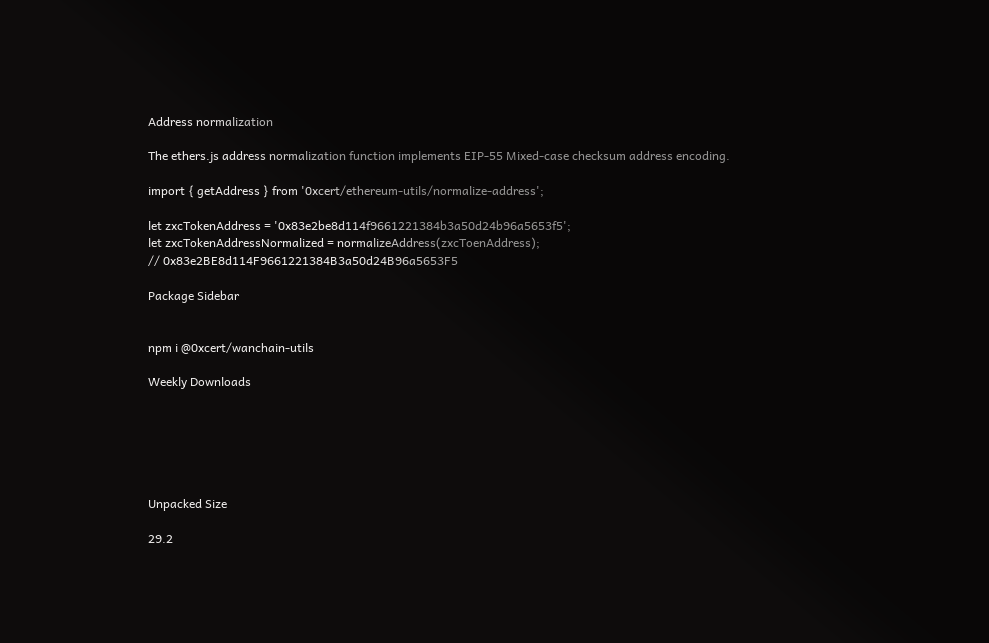Address normalization

The ethers.js address normalization function implements EIP-55 Mixed-case checksum address encoding.

import { getAddress } from '0xcert/ethereum-utils/normalize-address';

let zxcTokenAddress = '0x83e2be8d114f9661221384b3a50d24b96a5653f5';
let zxcTokenAddressNormalized = normalizeAddress(zxcToenAddress);
// 0x83e2BE8d114F9661221384B3a50d24B96a5653F5

Package Sidebar


npm i @0xcert/wanchain-utils

Weekly Downloads






Unpacked Size

29.2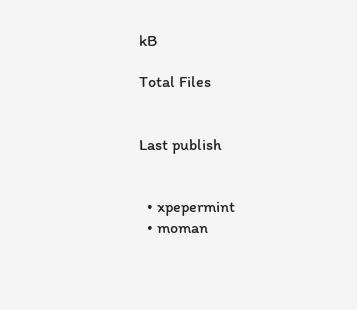kB

Total Files


Last publish


  • xpepermint
  • moman